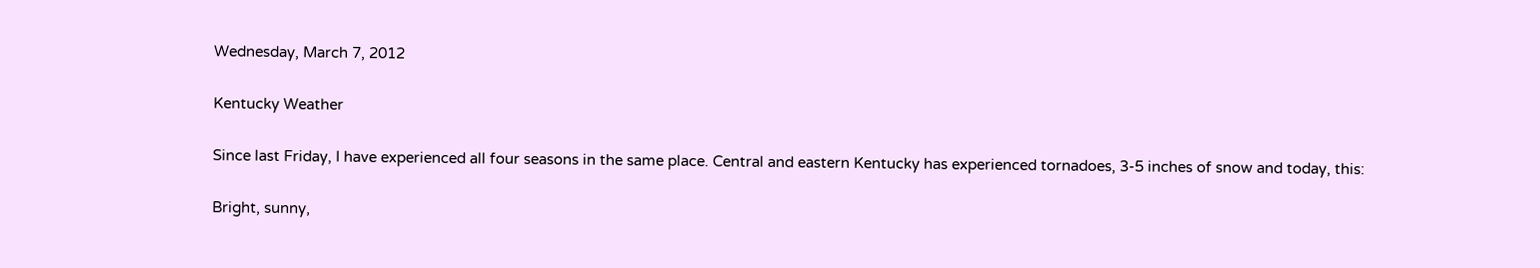Wednesday, March 7, 2012

Kentucky Weather

Since last Friday, I have experienced all four seasons in the same place. Central and eastern Kentucky has experienced tornadoes, 3-5 inches of snow and today, this:

Bright, sunny,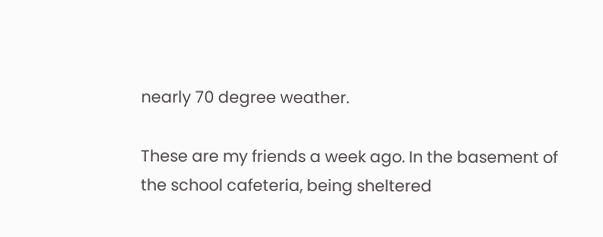nearly 70 degree weather.

These are my friends a week ago. In the basement of the school cafeteria, being sheltered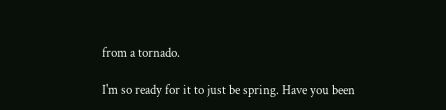from a tornado.

I'm so ready for it to just be spring. Have you been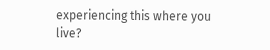experiencing this where you live?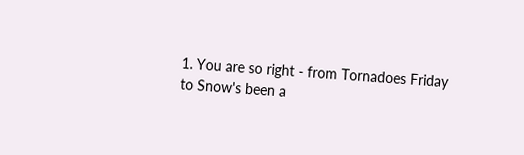1. You are so right - from Tornadoes Friday to Snow's been a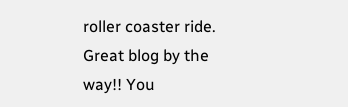roller coaster ride. Great blog by the way!! You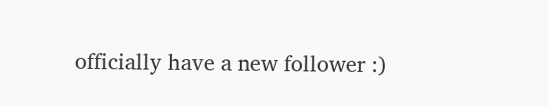officially have a new follower :)